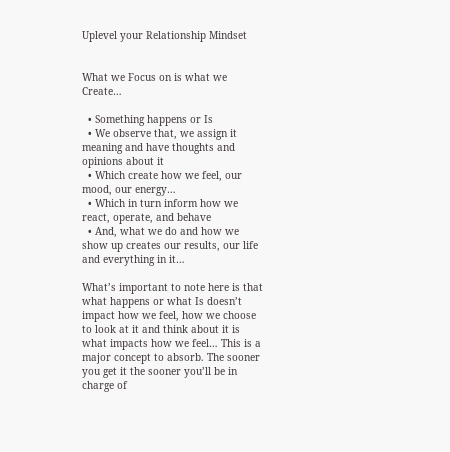Uplevel your Relationship Mindset


What we Focus on is what we Create…

  • Something happens or Is
  • We observe that, we assign it meaning and have thoughts and opinions about it
  • Which create how we feel, our mood, our energy…
  • Which in turn inform how we react, operate, and behave
  • And, what we do and how we show up creates our results, our life and everything in it…

What’s important to note here is that what happens or what Is doesn’t impact how we feel, how we choose to look at it and think about it is what impacts how we feel… This is a major concept to absorb. The sooner you get it the sooner you’ll be in charge of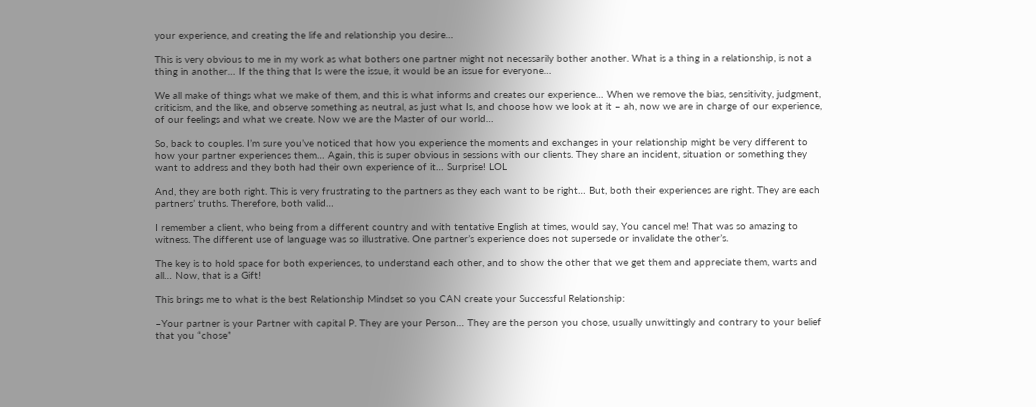your experience, and creating the life and relationship you desire…

This is very obvious to me in my work as what bothers one partner might not necessarily bother another. What is a thing in a relationship, is not a thing in another… If the thing that Is were the issue, it would be an issue for everyone…

We all make of things what we make of them, and this is what informs and creates our experience… When we remove the bias, sensitivity, judgment, criticism, and the like, and observe something as neutral, as just what Is, and choose how we look at it – ah, now we are in charge of our experience, of our feelings and what we create. Now we are the Master of our world…

So, back to couples. I’m sure you’ve noticed that how you experience the moments and exchanges in your relationship might be very different to how your partner experiences them… Again, this is super obvious in sessions with our clients. They share an incident, situation or something they want to address and they both had their own experience of it… Surprise! LOL

And, they are both right. This is very frustrating to the partners as they each want to be right… But, both their experiences are right. They are each partners’ truths. Therefore, both valid…

I remember a client, who being from a different country and with tentative English at times, would say, You cancel me! That was so amazing to witness. The different use of language was so illustrative. One partner’s experience does not supersede or invalidate the other’s.

The key is to hold space for both experiences, to understand each other, and to show the other that we get them and appreciate them, warts and all… Now, that is a Gift!

This brings me to what is the best Relationship Mindset so you CAN create your Successful Relationship:

–Your partner is your Partner with capital P. They are your Person… They are the person you chose, usually unwittingly and contrary to your belief that you “chose”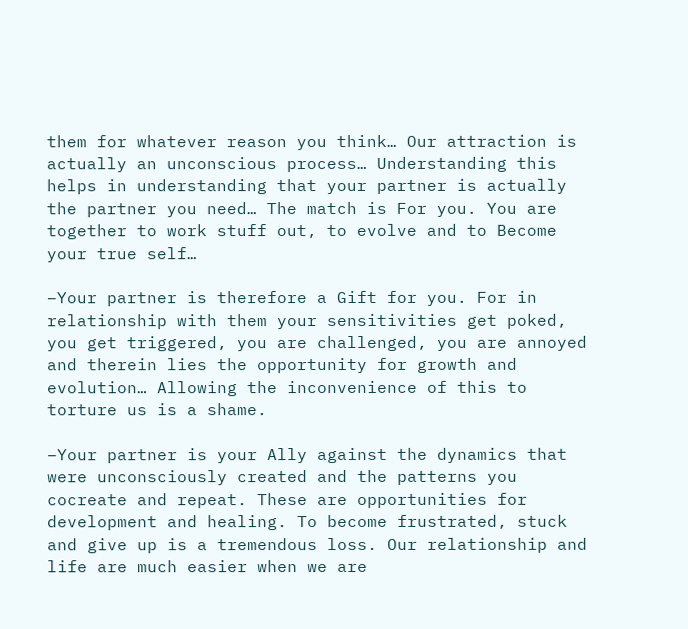them for whatever reason you think… Our attraction is actually an unconscious process… Understanding this helps in understanding that your partner is actually the partner you need… The match is For you. You are together to work stuff out, to evolve and to Become your true self…

–Your partner is therefore a Gift for you. For in relationship with them your sensitivities get poked, you get triggered, you are challenged, you are annoyed and therein lies the opportunity for growth and evolution… Allowing the inconvenience of this to torture us is a shame.

–Your partner is your Ally against the dynamics that were unconsciously created and the patterns you cocreate and repeat. These are opportunities for development and healing. To become frustrated, stuck and give up is a tremendous loss. Our relationship and life are much easier when we are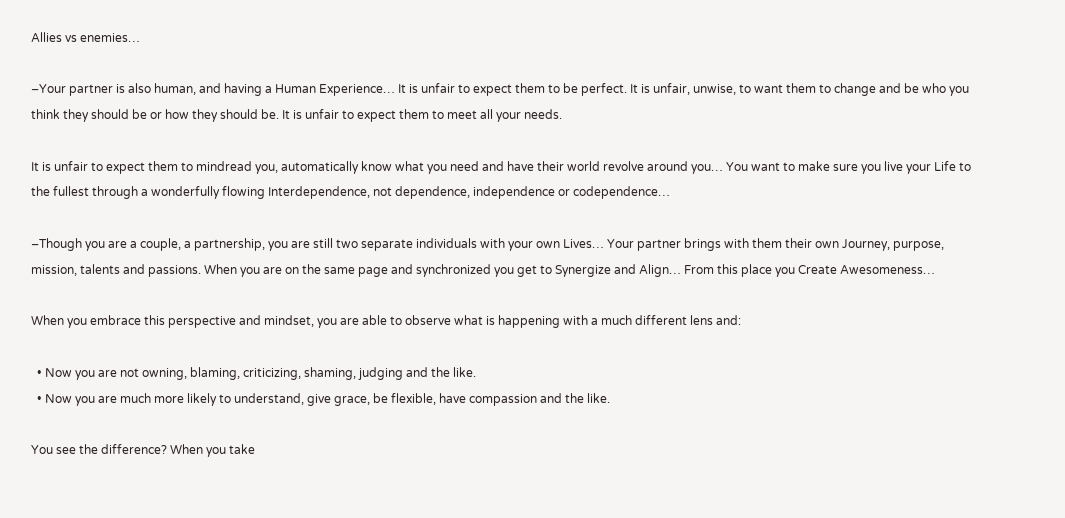Allies vs enemies…

–Your partner is also human, and having a Human Experience… It is unfair to expect them to be perfect. It is unfair, unwise, to want them to change and be who you think they should be or how they should be. It is unfair to expect them to meet all your needs.

It is unfair to expect them to mindread you, automatically know what you need and have their world revolve around you… You want to make sure you live your Life to the fullest through a wonderfully flowing Interdependence, not dependence, independence or codependence…

–Though you are a couple, a partnership, you are still two separate individuals with your own Lives… Your partner brings with them their own Journey, purpose, mission, talents and passions. When you are on the same page and synchronized you get to Synergize and Align… From this place you Create Awesomeness…

When you embrace this perspective and mindset, you are able to observe what is happening with a much different lens and:

  • Now you are not owning, blaming, criticizing, shaming, judging and the like.
  • Now you are much more likely to understand, give grace, be flexible, have compassion and the like.

You see the difference? When you take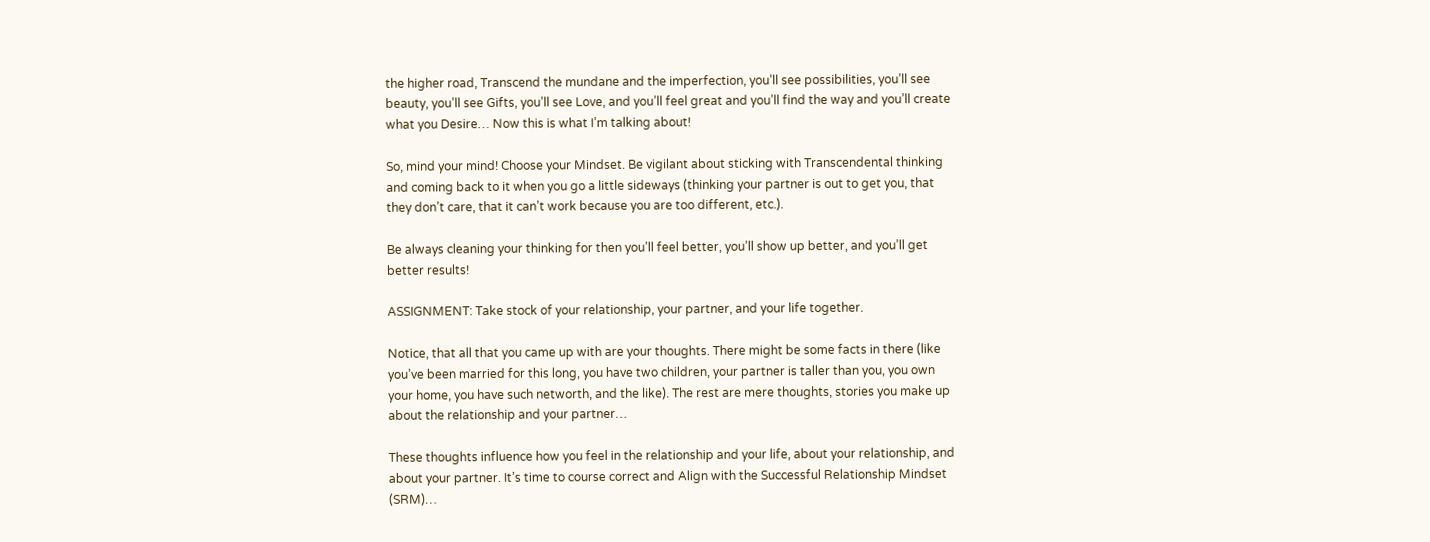the higher road, Transcend the mundane and the imperfection, you’ll see possibilities, you’ll see beauty, you’ll see Gifts, you’ll see Love, and you’ll feel great and you’ll find the way and you’ll create what you Desire… Now this is what I’m talking about!

So, mind your mind! Choose your Mindset. Be vigilant about sticking with Transcendental thinking and coming back to it when you go a little sideways (thinking your partner is out to get you, that they don’t care, that it can’t work because you are too different, etc.).

Be always cleaning your thinking for then you’ll feel better, you’ll show up better, and you’ll get better results!

ASSIGNMENT: Take stock of your relationship, your partner, and your life together.

Notice, that all that you came up with are your thoughts. There might be some facts in there (like you’ve been married for this long, you have two children, your partner is taller than you, you own your home, you have such networth, and the like). The rest are mere thoughts, stories you make up about the relationship and your partner…

These thoughts influence how you feel in the relationship and your life, about your relationship, and about your partner. It’s time to course correct and Align with the Successful Relationship Mindset (SRM)…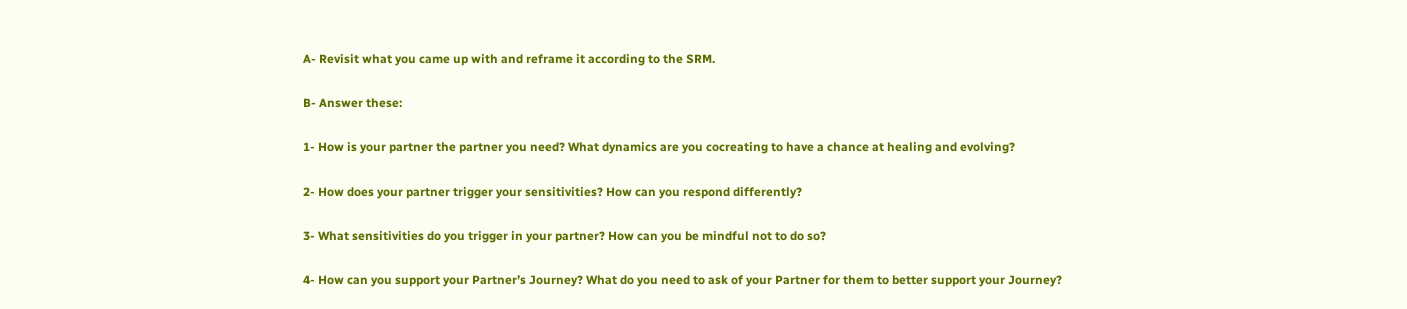A- Revisit what you came up with and reframe it according to the SRM.

B- Answer these:

1- How is your partner the partner you need? What dynamics are you cocreating to have a chance at healing and evolving?

2- How does your partner trigger your sensitivities? How can you respond differently?

3- What sensitivities do you trigger in your partner? How can you be mindful not to do so?

4- How can you support your Partner’s Journey? What do you need to ask of your Partner for them to better support your Journey?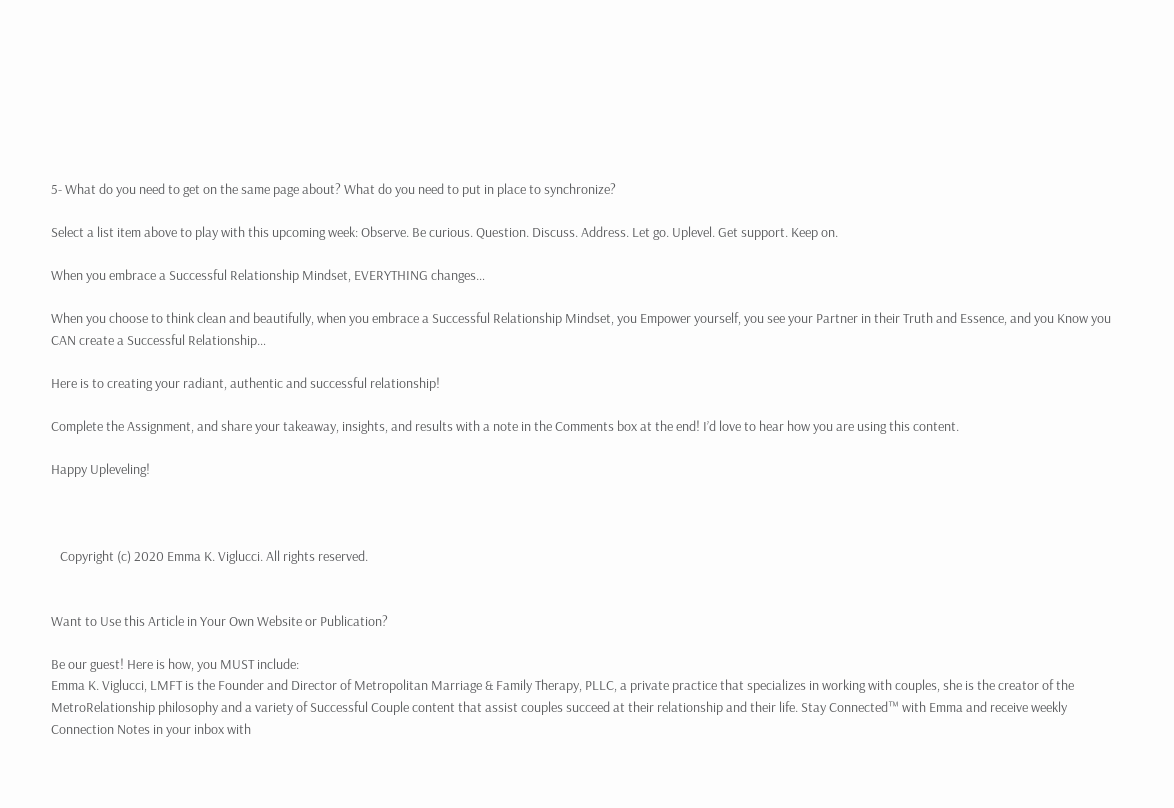5- What do you need to get on the same page about? What do you need to put in place to synchronize?

Select a list item above to play with this upcoming week: Observe. Be curious. Question. Discuss. Address. Let go. Uplevel. Get support. Keep on.

When you embrace a Successful Relationship Mindset, EVERYTHING changes…

When you choose to think clean and beautifully, when you embrace a Successful Relationship Mindset, you Empower yourself, you see your Partner in their Truth and Essence, and you Know you CAN create a Successful Relationship…

Here is to creating your radiant, authentic and successful relationship!

Complete the Assignment, and share your takeaway, insights, and results with a note in the Comments box at the end! I’d love to hear how you are using this content.

Happy Upleveling!



   Copyright (c) 2020 Emma K. Viglucci. All rights reserved.


Want to Use this Article in Your Own Website or Publication?

Be our guest! Here is how, you MUST include:
Emma K. Viglucci, LMFT is the Founder and Director of Metropolitan Marriage & Family Therapy, PLLC, a private practice that specializes in working with couples, she is the creator of the MetroRelationship philosophy and a variety of Successful Couple content that assist couples succeed at their relationship and their life. Stay Connected™ with Emma and receive weekly Connection Notes in your inbox with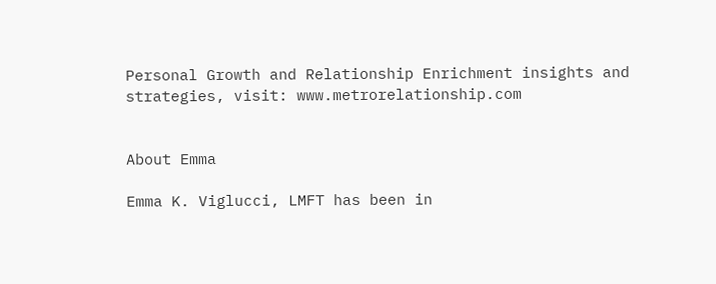Personal Growth and Relationship Enrichment insights and strategies, visit: www.metrorelationship.com


About Emma

Emma K. Viglucci, LMFT has been in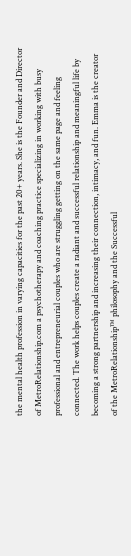the mental health profession in varying capacities for the past 20+ years. She is the Founder and Director of MetroRelationship.com a psychotherapy and coaching practice specializing in working with busy professional and entrepreneurial couples who are struggling getting on the same page and feeling connected. The work helps couples create a radiant and successful relationship and meaningful life by becoming a strong partnership and increasing their connection, intimacy, and fun. Emma is the creator of the MetroRelationship™ philosophy and the Successful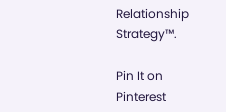Relationship Strategy™.

Pin It on Pinterest